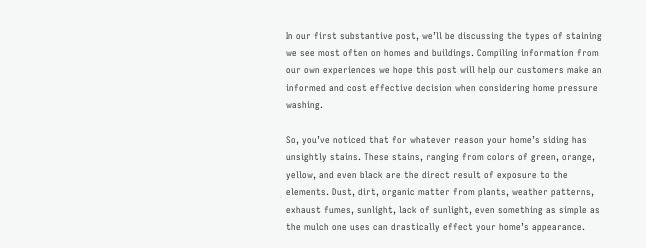In our first substantive post, we’ll be discussing the types of staining we see most often on homes and buildings. Compiling information from our own experiences we hope this post will help our customers make an informed and cost effective decision when considering home pressure washing.

So, you’ve noticed that for whatever reason your home’s siding has unsightly stains. These stains, ranging from colors of green, orange, yellow, and even black are the direct result of exposure to the elements. Dust, dirt, organic matter from plants, weather patterns, exhaust fumes, sunlight, lack of sunlight, even something as simple as the mulch one uses can drastically effect your home’s appearance.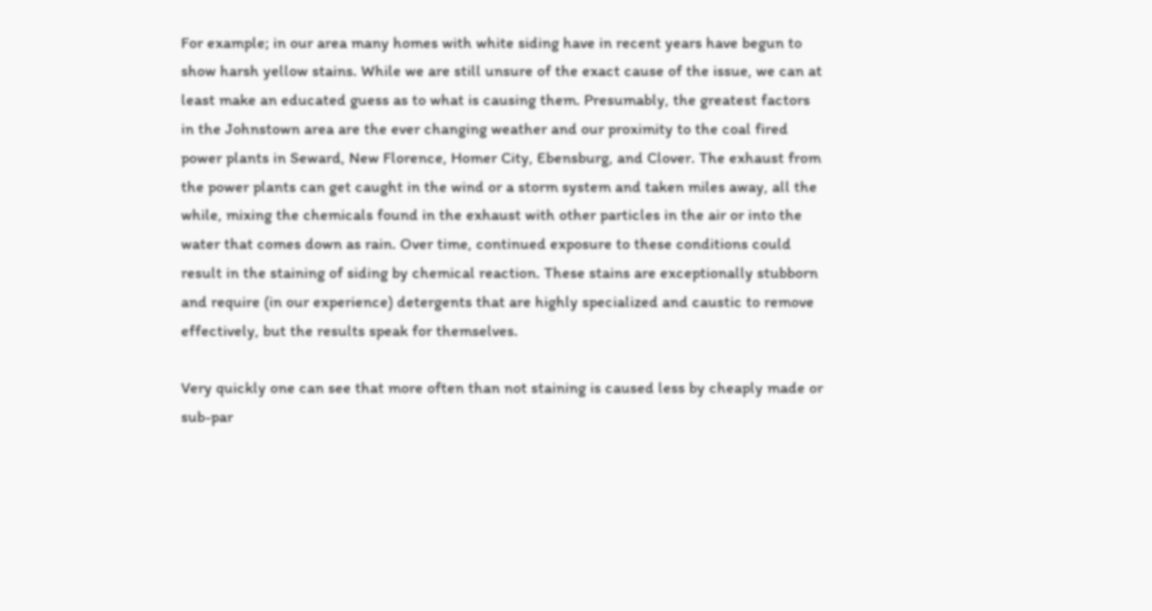For example; in our area many homes with white siding have in recent years have begun to show harsh yellow stains. While we are still unsure of the exact cause of the issue, we can at least make an educated guess as to what is causing them. Presumably, the greatest factors in the Johnstown area are the ever changing weather and our proximity to the coal fired power plants in Seward, New Florence, Homer City, Ebensburg, and Clover. The exhaust from the power plants can get caught in the wind or a storm system and taken miles away, all the while, mixing the chemicals found in the exhaust with other particles in the air or into the water that comes down as rain. Over time, continued exposure to these conditions could result in the staining of siding by chemical reaction. These stains are exceptionally stubborn and require (in our experience) detergents that are highly specialized and caustic to remove effectively, but the results speak for themselves.

Very quickly one can see that more often than not staining is caused less by cheaply made or sub-par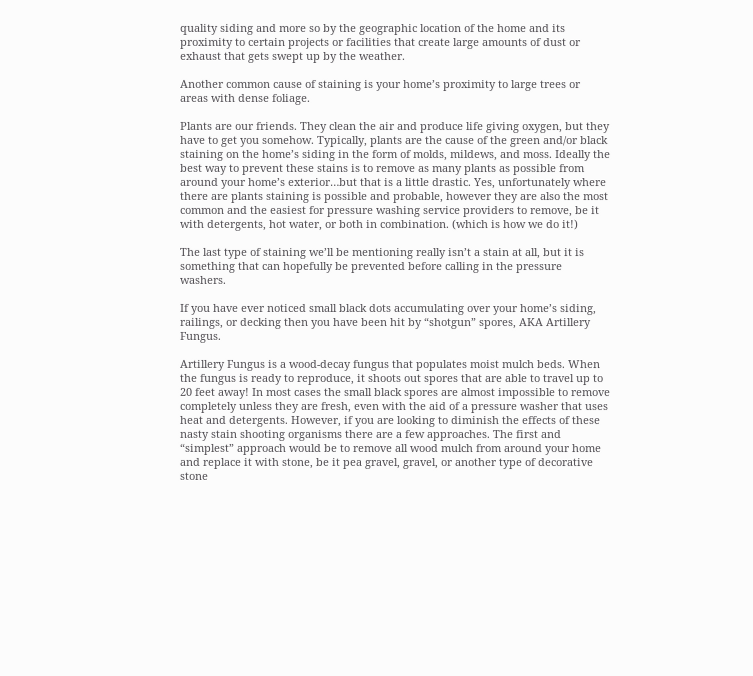quality siding and more so by the geographic location of the home and its proximity to certain projects or facilities that create large amounts of dust or exhaust that gets swept up by the weather.

Another common cause of staining is your home’s proximity to large trees or areas with dense foliage.

Plants are our friends. They clean the air and produce life giving oxygen, but they have to get you somehow. Typically, plants are the cause of the green and/or black staining on the home’s siding in the form of molds, mildews, and moss. Ideally the best way to prevent these stains is to remove as many plants as possible from around your home’s exterior…but that is a little drastic. Yes, unfortunately where there are plants staining is possible and probable, however they are also the most common and the easiest for pressure washing service providers to remove, be it with detergents, hot water, or both in combination. (which is how we do it!)

The last type of staining we’ll be mentioning really isn’t a stain at all, but it is something that can hopefully be prevented before calling in the pressure washers.

If you have ever noticed small black dots accumulating over your home’s siding, railings, or decking then you have been hit by “shotgun” spores, AKA Artillery Fungus.

Artillery Fungus is a wood-decay fungus that populates moist mulch beds. When the fungus is ready to reproduce, it shoots out spores that are able to travel up to 20 feet away! In most cases the small black spores are almost impossible to remove completely unless they are fresh, even with the aid of a pressure washer that uses heat and detergents. However, if you are looking to diminish the effects of these nasty stain shooting organisms there are a few approaches. The first and “simplest” approach would be to remove all wood mulch from around your home and replace it with stone, be it pea gravel, gravel, or another type of decorative stone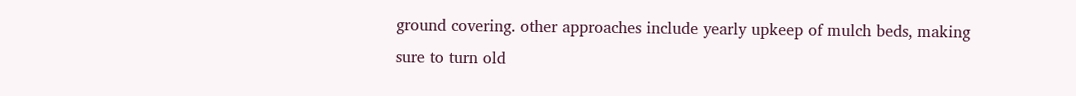ground covering. other approaches include yearly upkeep of mulch beds, making sure to turn old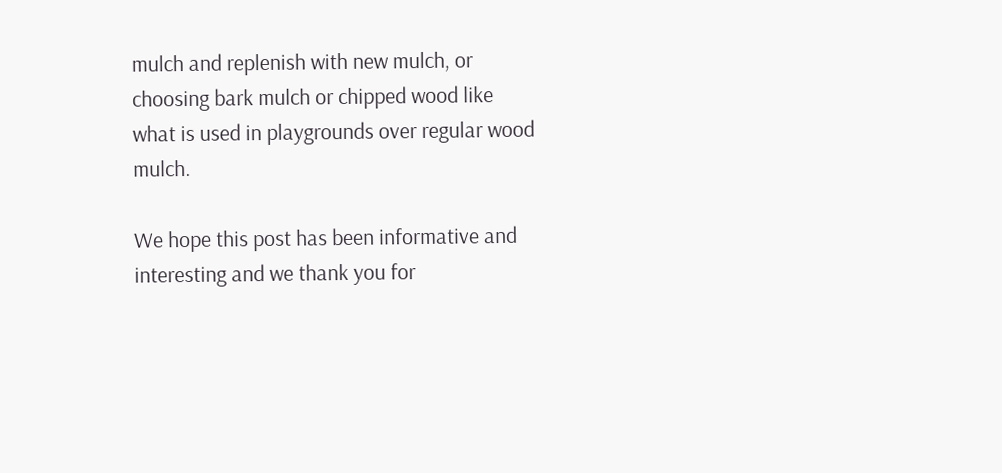mulch and replenish with new mulch, or choosing bark mulch or chipped wood like what is used in playgrounds over regular wood mulch.

We hope this post has been informative and interesting and we thank you for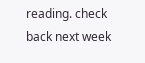reading. check back next week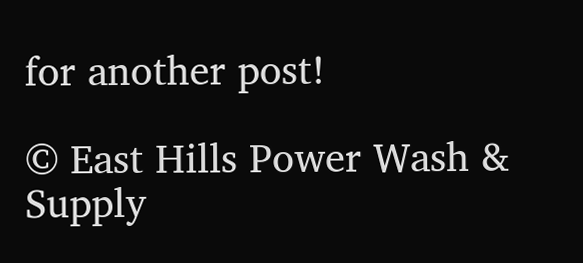for another post!

© East Hills Power Wash & Supply